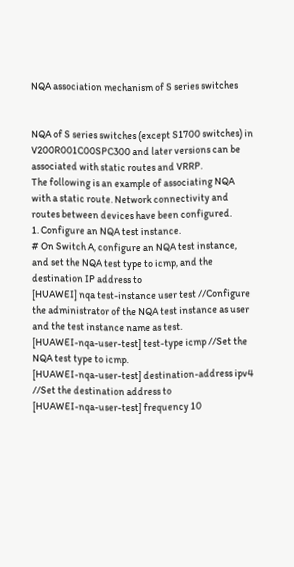NQA association mechanism of S series switches


NQA of S series switches (except S1700 switches) in V200R001C00SPC300 and later versions can be associated with static routes and VRRP.
The following is an example of associating NQA with a static route. Network connectivity and routes between devices have been configured.
1. Configure an NQA test instance.
# On Switch A, configure an NQA test instance, and set the NQA test type to icmp, and the destination IP address to
[HUAWEI] nqa test-instance user test //Configure the administrator of the NQA test instance as user and the test instance name as test.
[HUAWEI-nqa-user-test] test-type icmp //Set the NQA test type to icmp.
[HUAWEI-nqa-user-test] destination-address ipv4 //Set the destination address to
[HUAWEI-nqa-user-test] frequency 10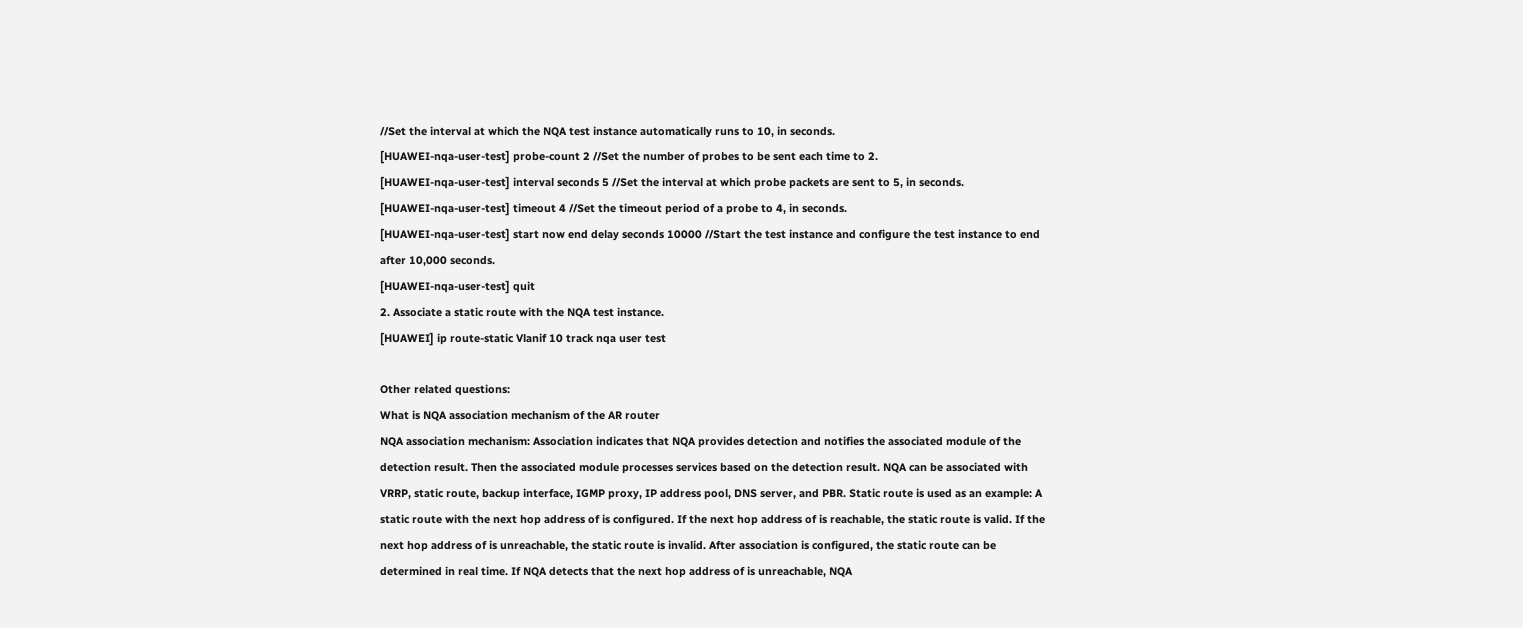//Set the interval at which the NQA test instance automatically runs to 10, in seconds.
[HUAWEI-nqa-user-test] probe-count 2 //Set the number of probes to be sent each time to 2.
[HUAWEI-nqa-user-test] interval seconds 5 //Set the interval at which probe packets are sent to 5, in seconds.
[HUAWEI-nqa-user-test] timeout 4 //Set the timeout period of a probe to 4, in seconds.
[HUAWEI-nqa-user-test] start now end delay seconds 10000 //Start the test instance and configure the test instance to end after 10,000 seconds.
[HUAWEI-nqa-user-test] quit
2. Associate a static route with the NQA test instance.
[HUAWEI] ip route-static Vlanif 10 track nqa user test

Other related questions:
What is NQA association mechanism of the AR router
NQA association mechanism: Association indicates that NQA provides detection and notifies the associated module of the detection result. Then the associated module processes services based on the detection result. NQA can be associated with VRRP, static route, backup interface, IGMP proxy, IP address pool, DNS server, and PBR. Static route is used as an example: A static route with the next hop address of is configured. If the next hop address of is reachable, the static route is valid. If the next hop address of is unreachable, the static route is invalid. After association is configured, the static route can be determined in real time. If NQA detects that the next hop address of is unreachable, NQA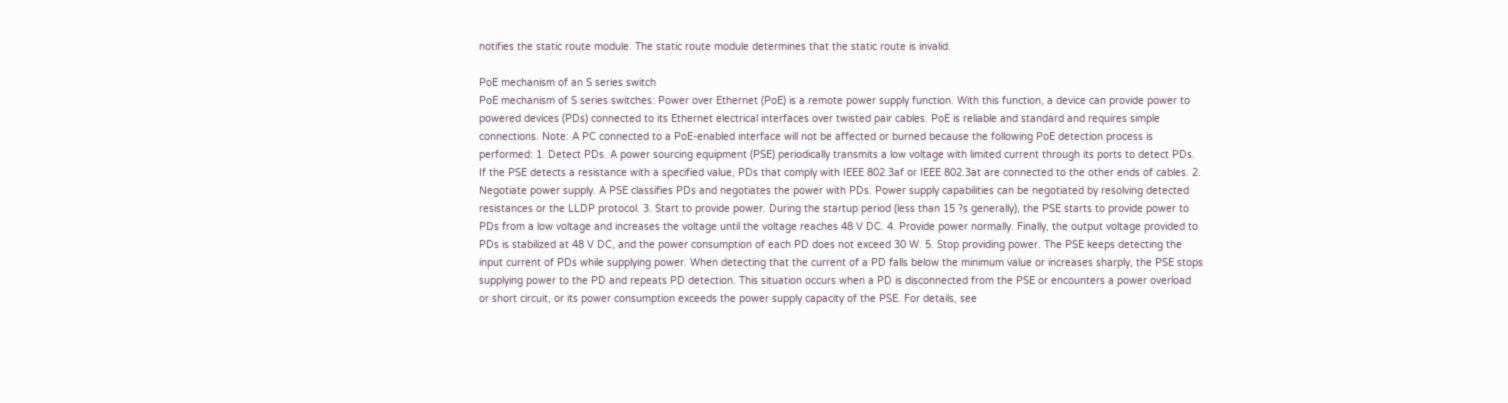notifies the static route module. The static route module determines that the static route is invalid.

PoE mechanism of an S series switch
PoE mechanism of S series switches: Power over Ethernet (PoE) is a remote power supply function. With this function, a device can provide power to powered devices (PDs) connected to its Ethernet electrical interfaces over twisted pair cables. PoE is reliable and standard and requires simple connections. Note: A PC connected to a PoE-enabled interface will not be affected or burned because the following PoE detection process is performed: 1. Detect PDs. A power sourcing equipment (PSE) periodically transmits a low voltage with limited current through its ports to detect PDs. If the PSE detects a resistance with a specified value, PDs that comply with IEEE 802.3af or IEEE 802.3at are connected to the other ends of cables. 2. Negotiate power supply. A PSE classifies PDs and negotiates the power with PDs. Power supply capabilities can be negotiated by resolving detected resistances or the LLDP protocol. 3. Start to provide power. During the startup period (less than 15 ?s generally), the PSE starts to provide power to PDs from a low voltage and increases the voltage until the voltage reaches 48 V DC. 4. Provide power normally. Finally, the output voltage provided to PDs is stabilized at 48 V DC, and the power consumption of each PD does not exceed 30 W. 5. Stop providing power. The PSE keeps detecting the input current of PDs while supplying power. When detecting that the current of a PD falls below the minimum value or increases sharply, the PSE stops supplying power to the PD and repeats PD detection. This situation occurs when a PD is disconnected from the PSE or encounters a power overload or short circuit, or its power consumption exceeds the power supply capacity of the PSE. For details, see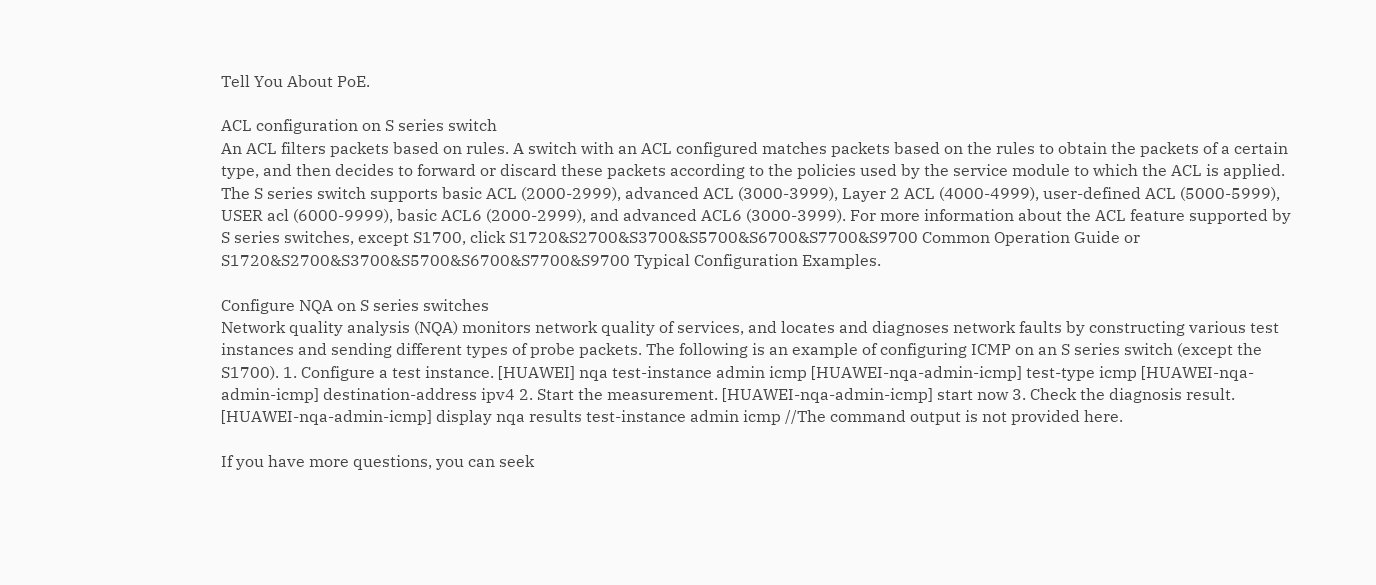Tell You About PoE.

ACL configuration on S series switch
An ACL filters packets based on rules. A switch with an ACL configured matches packets based on the rules to obtain the packets of a certain type, and then decides to forward or discard these packets according to the policies used by the service module to which the ACL is applied. The S series switch supports basic ACL (2000-2999), advanced ACL (3000-3999), Layer 2 ACL (4000-4999), user-defined ACL (5000-5999), USER acl (6000-9999), basic ACL6 (2000-2999), and advanced ACL6 (3000-3999). For more information about the ACL feature supported by S series switches, except S1700, click S1720&S2700&S3700&S5700&S6700&S7700&S9700 Common Operation Guide or S1720&S2700&S3700&S5700&S6700&S7700&S9700 Typical Configuration Examples.

Configure NQA on S series switches
Network quality analysis (NQA) monitors network quality of services, and locates and diagnoses network faults by constructing various test instances and sending different types of probe packets. The following is an example of configuring ICMP on an S series switch (except the S1700). 1. Configure a test instance. [HUAWEI] nqa test-instance admin icmp [HUAWEI-nqa-admin-icmp] test-type icmp [HUAWEI-nqa-admin-icmp] destination-address ipv4 2. Start the measurement. [HUAWEI-nqa-admin-icmp] start now 3. Check the diagnosis result. [HUAWEI-nqa-admin-icmp] display nqa results test-instance admin icmp //The command output is not provided here.

If you have more questions, you can seek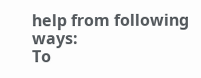help from following ways:
To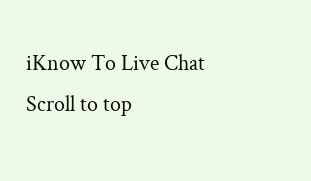iKnow To Live Chat
Scroll to top